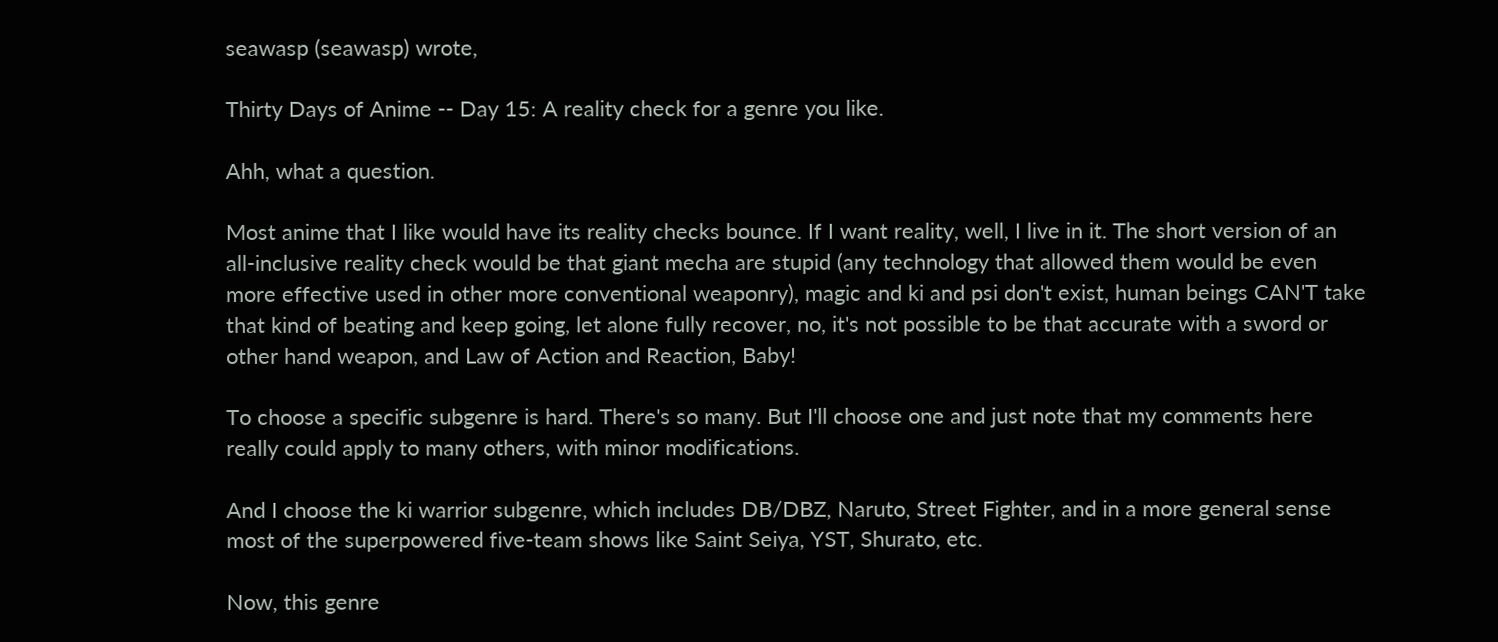seawasp (seawasp) wrote,

Thirty Days of Anime -- Day 15: A reality check for a genre you like.

Ahh, what a question.

Most anime that I like would have its reality checks bounce. If I want reality, well, I live in it. The short version of an all-inclusive reality check would be that giant mecha are stupid (any technology that allowed them would be even more effective used in other more conventional weaponry), magic and ki and psi don't exist, human beings CAN'T take that kind of beating and keep going, let alone fully recover, no, it's not possible to be that accurate with a sword or other hand weapon, and Law of Action and Reaction, Baby!

To choose a specific subgenre is hard. There's so many. But I'll choose one and just note that my comments here really could apply to many others, with minor modifications.

And I choose the ki warrior subgenre, which includes DB/DBZ, Naruto, Street Fighter, and in a more general sense most of the superpowered five-team shows like Saint Seiya, YST, Shurato, etc.

Now, this genre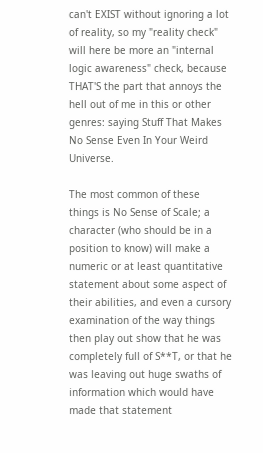can't EXIST without ignoring a lot of reality, so my "reality check" will here be more an "internal logic awareness" check, because THAT'S the part that annoys the hell out of me in this or other genres: saying Stuff That Makes No Sense Even In Your Weird Universe.

The most common of these things is No Sense of Scale; a character (who should be in a position to know) will make a numeric or at least quantitative statement about some aspect of their abilities, and even a cursory examination of the way things then play out show that he was completely full of S**T, or that he was leaving out huge swaths of information which would have made that statement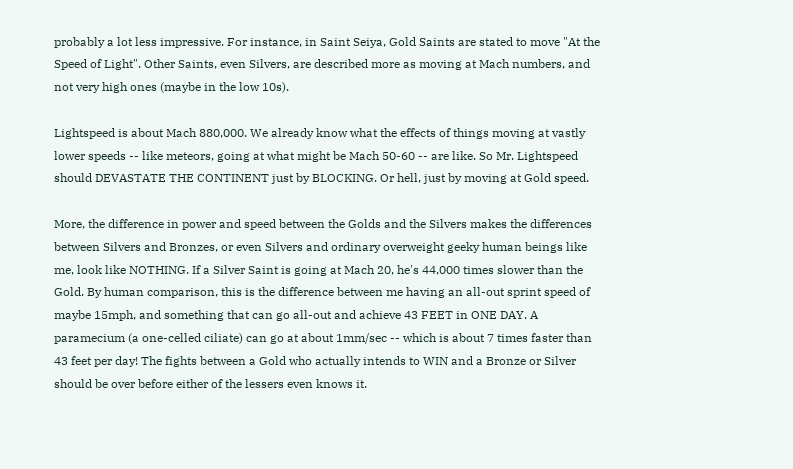probably a lot less impressive. For instance, in Saint Seiya, Gold Saints are stated to move "At the Speed of Light". Other Saints, even Silvers, are described more as moving at Mach numbers, and not very high ones (maybe in the low 10s).

Lightspeed is about Mach 880,000. We already know what the effects of things moving at vastly lower speeds -- like meteors, going at what might be Mach 50-60 -- are like. So Mr. Lightspeed should DEVASTATE THE CONTINENT just by BLOCKING. Or hell, just by moving at Gold speed.

More, the difference in power and speed between the Golds and the Silvers makes the differences between Silvers and Bronzes, or even Silvers and ordinary overweight geeky human beings like me, look like NOTHING. If a Silver Saint is going at Mach 20, he's 44,000 times slower than the Gold. By human comparison, this is the difference between me having an all-out sprint speed of maybe 15mph, and something that can go all-out and achieve 43 FEET in ONE DAY. A paramecium (a one-celled ciliate) can go at about 1mm/sec -- which is about 7 times faster than 43 feet per day! The fights between a Gold who actually intends to WIN and a Bronze or Silver should be over before either of the lessers even knows it.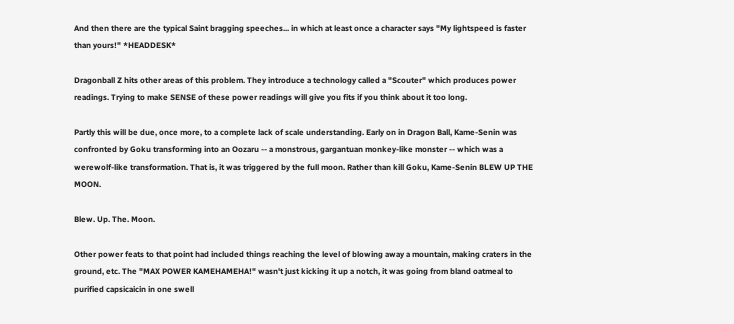And then there are the typical Saint bragging speeches... in which at least once a character says "My lightspeed is faster than yours!" *HEADDESK*

Dragonball Z hits other areas of this problem. They introduce a technology called a "Scouter" which produces power readings. Trying to make SENSE of these power readings will give you fits if you think about it too long.

Partly this will be due, once more, to a complete lack of scale understanding. Early on in Dragon Ball, Kame-Senin was confronted by Goku transforming into an Oozaru -- a monstrous, gargantuan monkey-like monster -- which was a werewolf-like transformation. That is, it was triggered by the full moon. Rather than kill Goku, Kame-Senin BLEW UP THE MOON.

Blew. Up. The. Moon.

Other power feats to that point had included things reaching the level of blowing away a mountain, making craters in the ground, etc. The "MAX POWER KAMEHAMEHA!" wasn't just kicking it up a notch, it was going from bland oatmeal to purified capsicaicin in one swell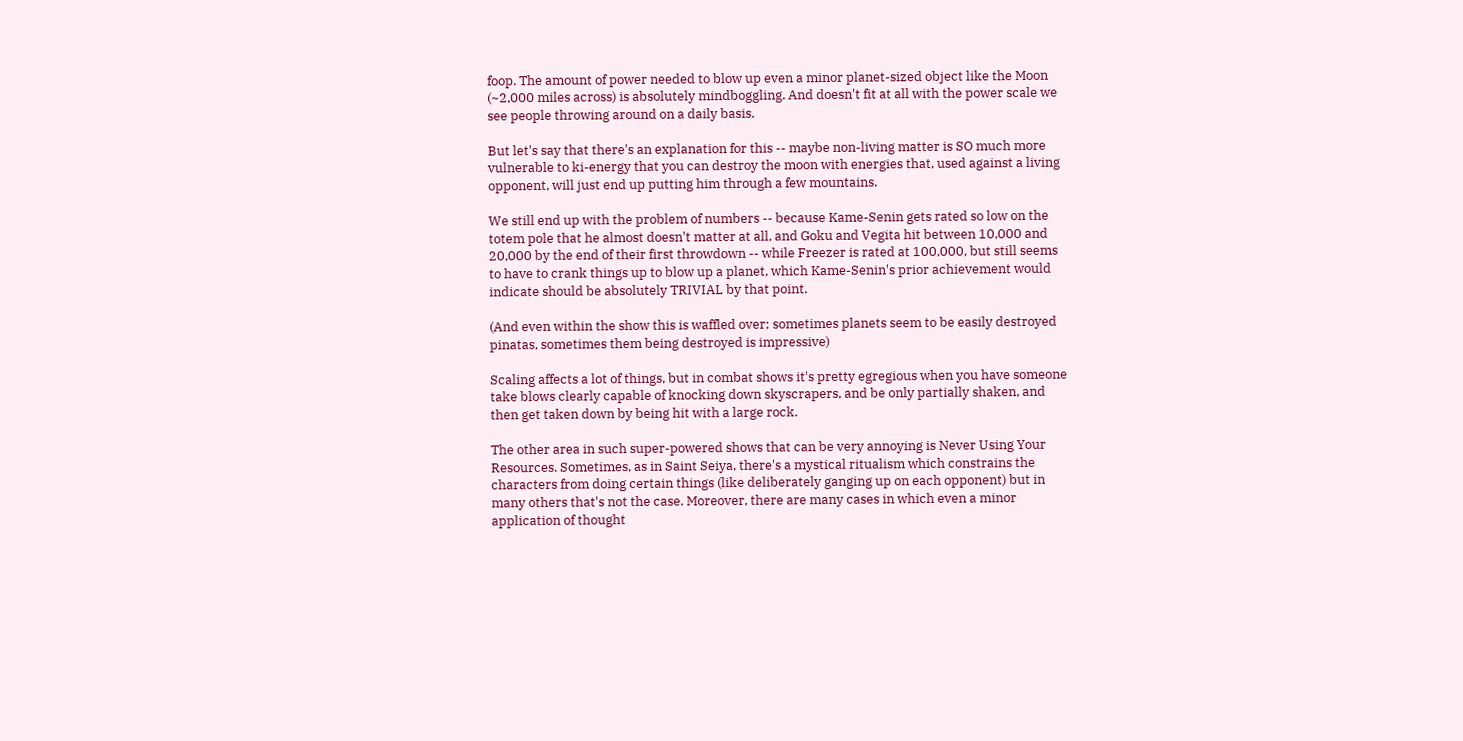foop. The amount of power needed to blow up even a minor planet-sized object like the Moon (~2,000 miles across) is absolutely mindboggling. And doesn't fit at all with the power scale we see people throwing around on a daily basis.

But let's say that there's an explanation for this -- maybe non-living matter is SO much more vulnerable to ki-energy that you can destroy the moon with energies that, used against a living opponent, will just end up putting him through a few mountains.

We still end up with the problem of numbers -- because Kame-Senin gets rated so low on the totem pole that he almost doesn't matter at all, and Goku and Vegita hit between 10,000 and 20,000 by the end of their first throwdown -- while Freezer is rated at 100,000, but still seems to have to crank things up to blow up a planet, which Kame-Senin's prior achievement would indicate should be absolutely TRIVIAL by that point.

(And even within the show this is waffled over; sometimes planets seem to be easily destroyed pinatas, sometimes them being destroyed is impressive)

Scaling affects a lot of things, but in combat shows it's pretty egregious when you have someone take blows clearly capable of knocking down skyscrapers, and be only partially shaken, and then get taken down by being hit with a large rock.

The other area in such super-powered shows that can be very annoying is Never Using Your Resources. Sometimes, as in Saint Seiya, there's a mystical ritualism which constrains the characters from doing certain things (like deliberately ganging up on each opponent) but in many others that's not the case. Moreover, there are many cases in which even a minor application of thought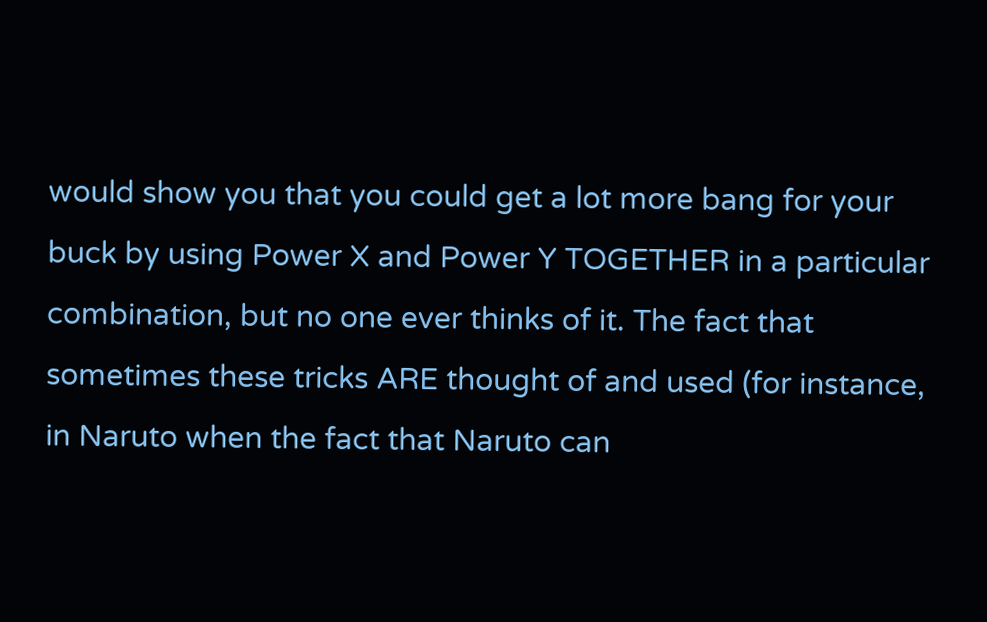would show you that you could get a lot more bang for your buck by using Power X and Power Y TOGETHER in a particular combination, but no one ever thinks of it. The fact that sometimes these tricks ARE thought of and used (for instance, in Naruto when the fact that Naruto can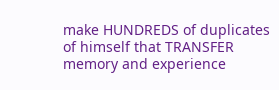make HUNDREDS of duplicates of himself that TRANSFER memory and experience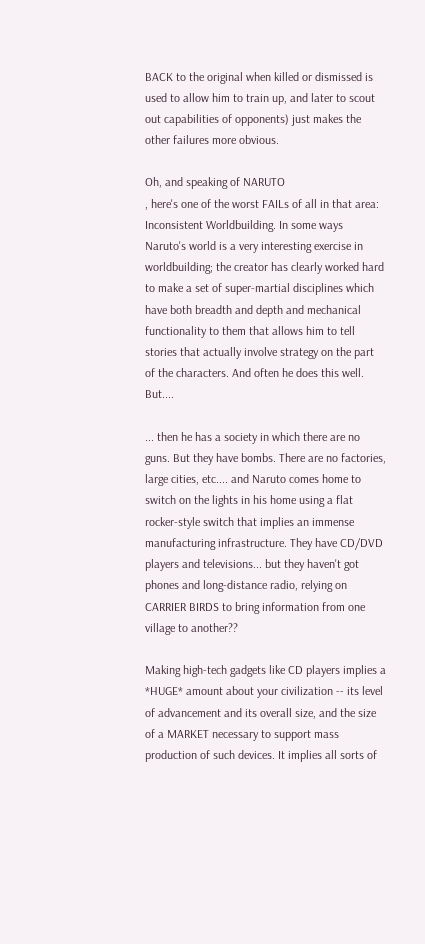BACK to the original when killed or dismissed is used to allow him to train up, and later to scout out capabilities of opponents) just makes the other failures more obvious.

Oh, and speaking of NARUTO
, here's one of the worst FAILs of all in that area: Inconsistent Worldbuilding. In some ways Naruto's world is a very interesting exercise in worldbuilding; the creator has clearly worked hard to make a set of super-martial disciplines which have both breadth and depth and mechanical functionality to them that allows him to tell stories that actually involve strategy on the part of the characters. And often he does this well. But....

... then he has a society in which there are no guns. But they have bombs. There are no factories, large cities, etc.... and Naruto comes home to switch on the lights in his home using a flat rocker-style switch that implies an immense manufacturing infrastructure. They have CD/DVD players and televisions... but they haven't got phones and long-distance radio, relying on CARRIER BIRDS to bring information from one village to another??

Making high-tech gadgets like CD players implies a *HUGE* amount about your civilization -- its level of advancement and its overall size, and the size of a MARKET necessary to support mass production of such devices. It implies all sorts of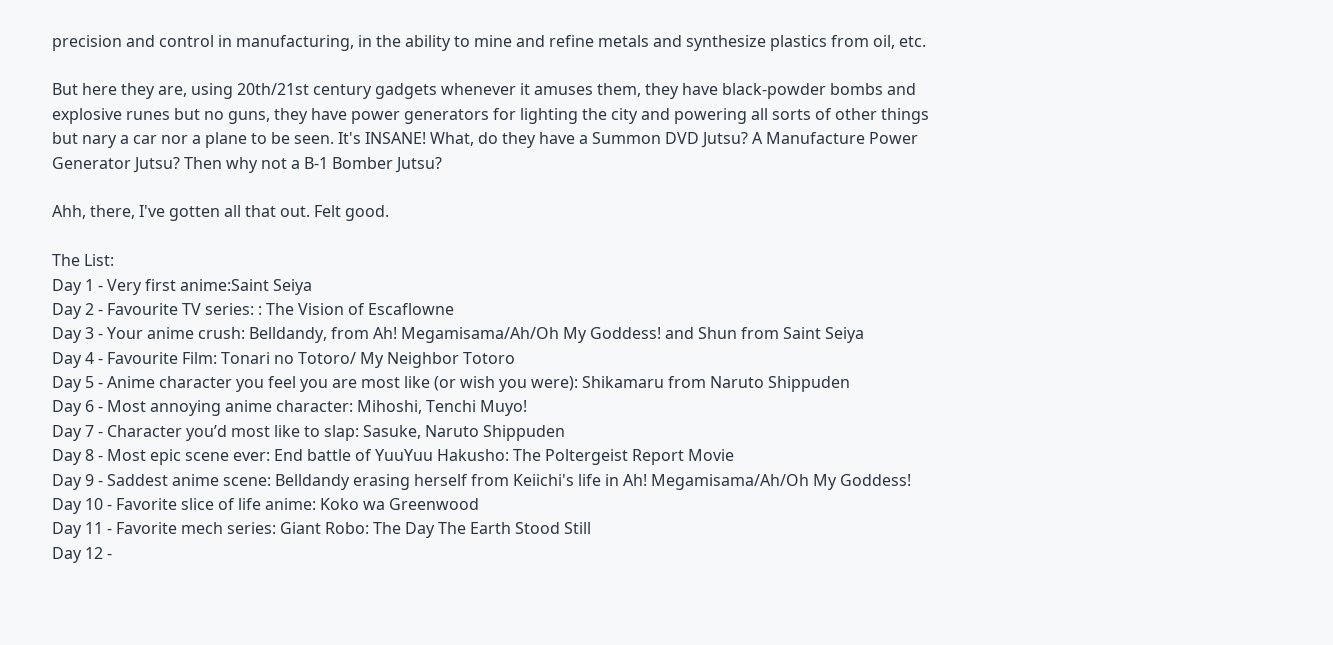precision and control in manufacturing, in the ability to mine and refine metals and synthesize plastics from oil, etc.

But here they are, using 20th/21st century gadgets whenever it amuses them, they have black-powder bombs and explosive runes but no guns, they have power generators for lighting the city and powering all sorts of other things but nary a car nor a plane to be seen. It's INSANE! What, do they have a Summon DVD Jutsu? A Manufacture Power Generator Jutsu? Then why not a B-1 Bomber Jutsu?

Ahh, there, I've gotten all that out. Felt good.

The List:
Day 1 - Very first anime:Saint Seiya
Day 2 - Favourite TV series: : The Vision of Escaflowne
Day 3 - Your anime crush: Belldandy, from Ah! Megamisama/Ah/Oh My Goddess! and Shun from Saint Seiya
Day 4 - Favourite Film: Tonari no Totoro/ My Neighbor Totoro
Day 5 - Anime character you feel you are most like (or wish you were): Shikamaru from Naruto Shippuden
Day 6 - Most annoying anime character: Mihoshi, Tenchi Muyo!
Day 7 - Character you’d most like to slap: Sasuke, Naruto Shippuden
Day 8 - Most epic scene ever: End battle of YuuYuu Hakusho: The Poltergeist Report Movie
Day 9 - Saddest anime scene: Belldandy erasing herself from Keiichi's life in Ah! Megamisama/Ah/Oh My Goddess!
Day 10 - Favorite slice of life anime: Koko wa Greenwood
Day 11 - Favorite mech series: Giant Robo: The Day The Earth Stood Still
Day 12 -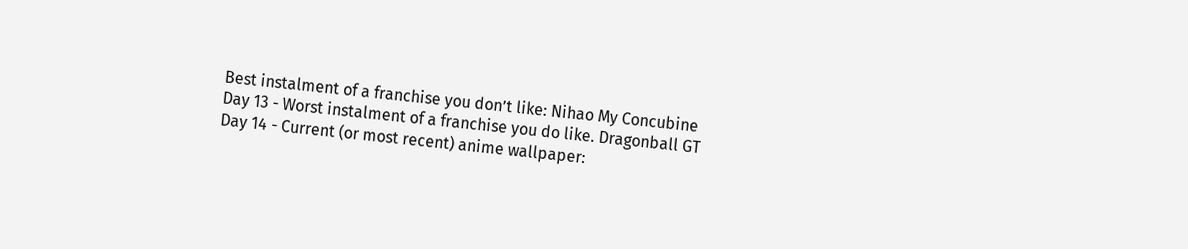Best instalment of a franchise you don’t like: Nihao My Concubine
Day 13 - Worst instalment of a franchise you do like. Dragonball GT
Day 14 - Current (or most recent) anime wallpaper: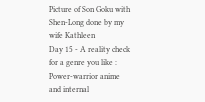Picture of Son Goku with Shen-Long done by my wife Kathleen
Day 15 - A reality check for a genre you like : Power-warrior anime and internal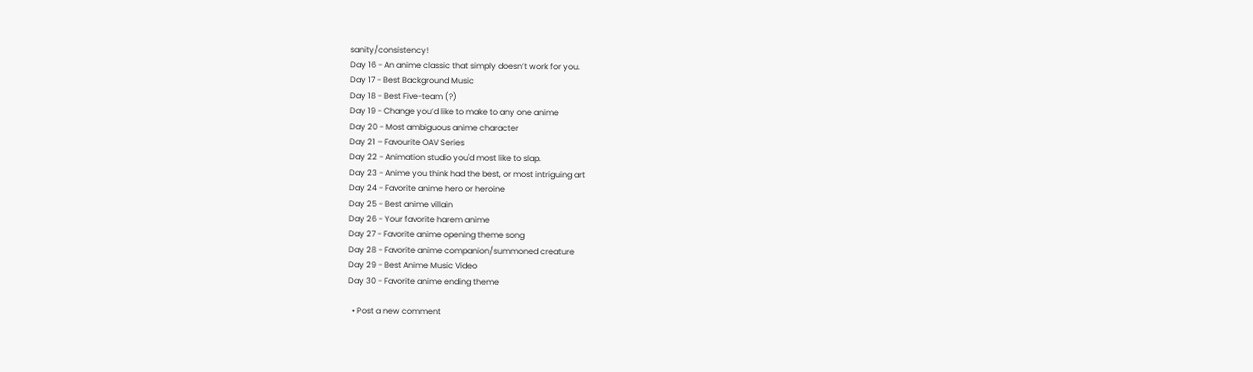sanity/consistency!
Day 16 - An anime classic that simply doesn’t work for you.
Day 17 - Best Background Music
Day 18 - Best Five-team (?)
Day 19 - Change you’d like to make to any one anime
Day 20 - Most ambiguous anime character
Day 21 – Favourite OAV Series
Day 22 - Animation studio you'd most like to slap.
Day 23 - Anime you think had the best, or most intriguing art
Day 24 - Favorite anime hero or heroine
Day 25 - Best anime villain
Day 26 - Your favorite harem anime
Day 27 - Favorite anime opening theme song
Day 28 - Favorite anime companion/summoned creature
Day 29 - Best Anime Music Video
Day 30 - Favorite anime ending theme

  • Post a new comment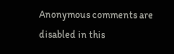Anonymous comments are disabled in this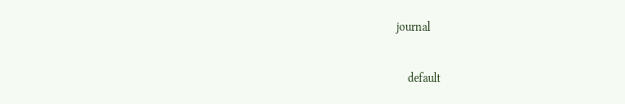journal

    default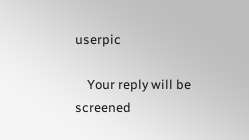userpic

    Your reply will be screened